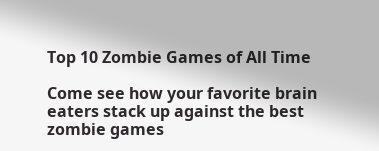Top 10 Zombie Games of All Time

Come see how your favorite brain eaters stack up against the best zombie games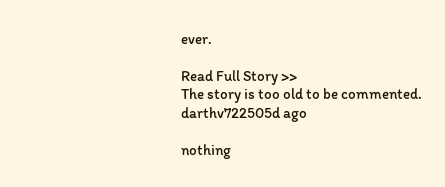ever.

Read Full Story >>
The story is too old to be commented.
darthv722505d ago

nothing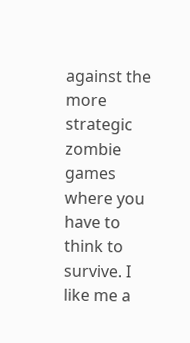against the more strategic zombie games where you have to think to survive. I like me a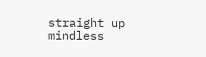straight up mindless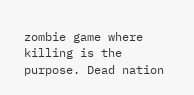zombie game where killing is the purpose. Dead nation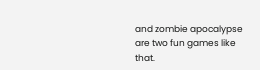and zombie apocalypse are two fun games like that.